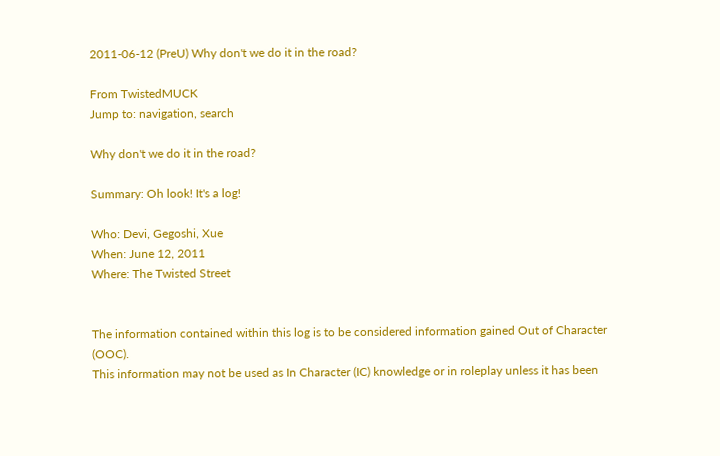2011-06-12 (PreU) Why don't we do it in the road?

From TwistedMUCK
Jump to: navigation, search

Why don't we do it in the road?

Summary: Oh look! It's a log!

Who: Devi, Gegoshi, Xue
When: June 12, 2011
Where: The Twisted Street


The information contained within this log is to be considered information gained Out of Character (OOC).
This information may not be used as In Character (IC) knowledge or in roleplay unless it has been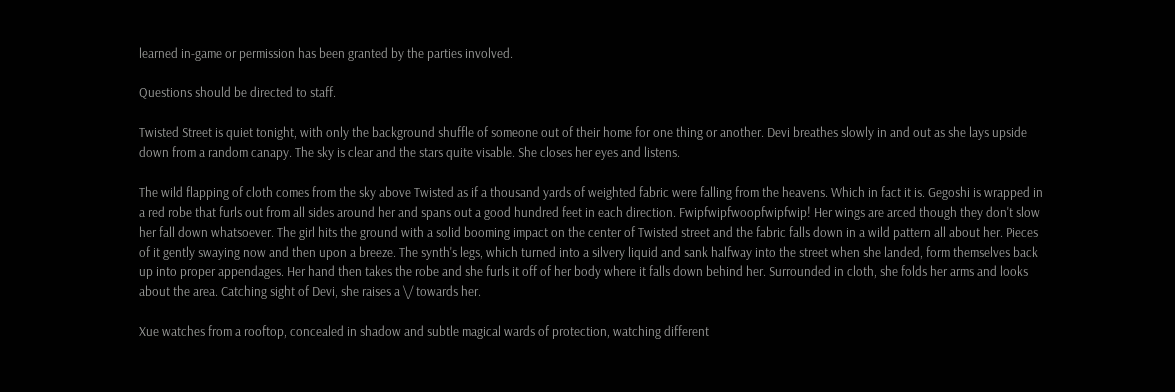learned in-game or permission has been granted by the parties involved.

Questions should be directed to staff.

Twisted Street is quiet tonight, with only the background shuffle of someone out of their home for one thing or another. Devi breathes slowly in and out as she lays upside down from a random canapy. The sky is clear and the stars quite visable. She closes her eyes and listens.

The wild flapping of cloth comes from the sky above Twisted as if a thousand yards of weighted fabric were falling from the heavens. Which in fact it is. Gegoshi is wrapped in a red robe that furls out from all sides around her and spans out a good hundred feet in each direction. Fwipfwipfwoopfwipfwip! Her wings are arced though they don't slow her fall down whatsoever. The girl hits the ground with a solid booming impact on the center of Twisted street and the fabric falls down in a wild pattern all about her. Pieces of it gently swaying now and then upon a breeze. The synth's legs, which turned into a silvery liquid and sank halfway into the street when she landed, form themselves back up into proper appendages. Her hand then takes the robe and she furls it off of her body where it falls down behind her. Surrounded in cloth, she folds her arms and looks about the area. Catching sight of Devi, she raises a \/ towards her.

Xue watches from a rooftop, concealed in shadow and subtle magical wards of protection, watching different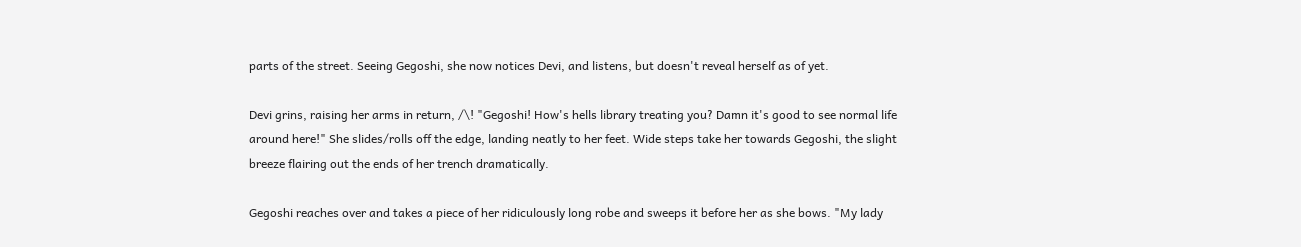parts of the street. Seeing Gegoshi, she now notices Devi, and listens, but doesn't reveal herself as of yet.

Devi grins, raising her arms in return, /\! "Gegoshi! How's hells library treating you? Damn it's good to see normal life around here!" She slides/rolls off the edge, landing neatly to her feet. Wide steps take her towards Gegoshi, the slight breeze flairing out the ends of her trench dramatically.

Gegoshi reaches over and takes a piece of her ridiculously long robe and sweeps it before her as she bows. "My lady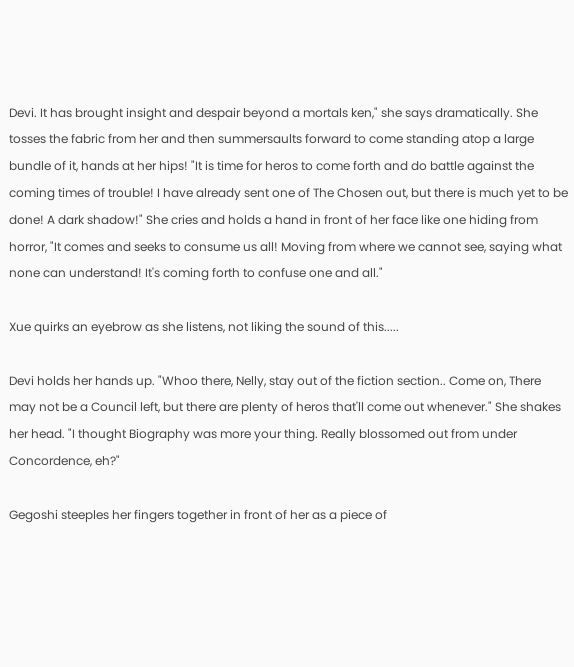Devi. It has brought insight and despair beyond a mortals ken," she says dramatically. She tosses the fabric from her and then summersaults forward to come standing atop a large bundle of it, hands at her hips! "It is time for heros to come forth and do battle against the coming times of trouble! I have already sent one of The Chosen out, but there is much yet to be done! A dark shadow!" She cries and holds a hand in front of her face like one hiding from horror, "It comes and seeks to consume us all! Moving from where we cannot see, saying what none can understand! It's coming forth to confuse one and all."

Xue quirks an eyebrow as she listens, not liking the sound of this.....

Devi holds her hands up. "Whoo there, Nelly, stay out of the fiction section.. Come on, There may not be a Council left, but there are plenty of heros that'll come out whenever." She shakes her head. "I thought Biography was more your thing. Really blossomed out from under Concordence, eh?"

Gegoshi steeples her fingers together in front of her as a piece of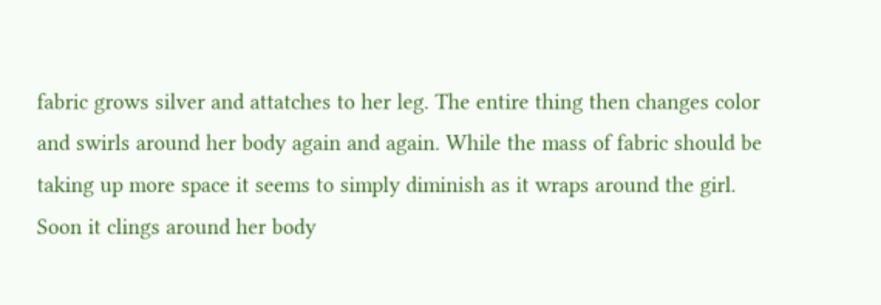fabric grows silver and attatches to her leg. The entire thing then changes color and swirls around her body again and again. While the mass of fabric should be taking up more space it seems to simply diminish as it wraps around the girl. Soon it clings around her body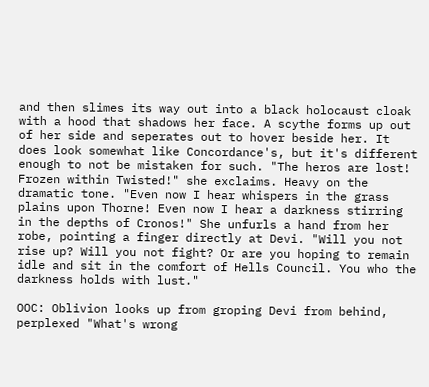and then slimes its way out into a black holocaust cloak with a hood that shadows her face. A scythe forms up out of her side and seperates out to hover beside her. It does look somewhat like Concordance's, but it's different enough to not be mistaken for such. "The heros are lost! Frozen within Twisted!" she exclaims. Heavy on the dramatic tone. "Even now I hear whispers in the grass plains upon Thorne! Even now I hear a darkness stirring in the depths of Cronos!" She unfurls a hand from her robe, pointing a finger directly at Devi. "Will you not rise up? Will you not fight? Or are you hoping to remain idle and sit in the comfort of Hells Council. You who the darkness holds with lust."

OOC: Oblivion looks up from groping Devi from behind, perplexed "What's wrong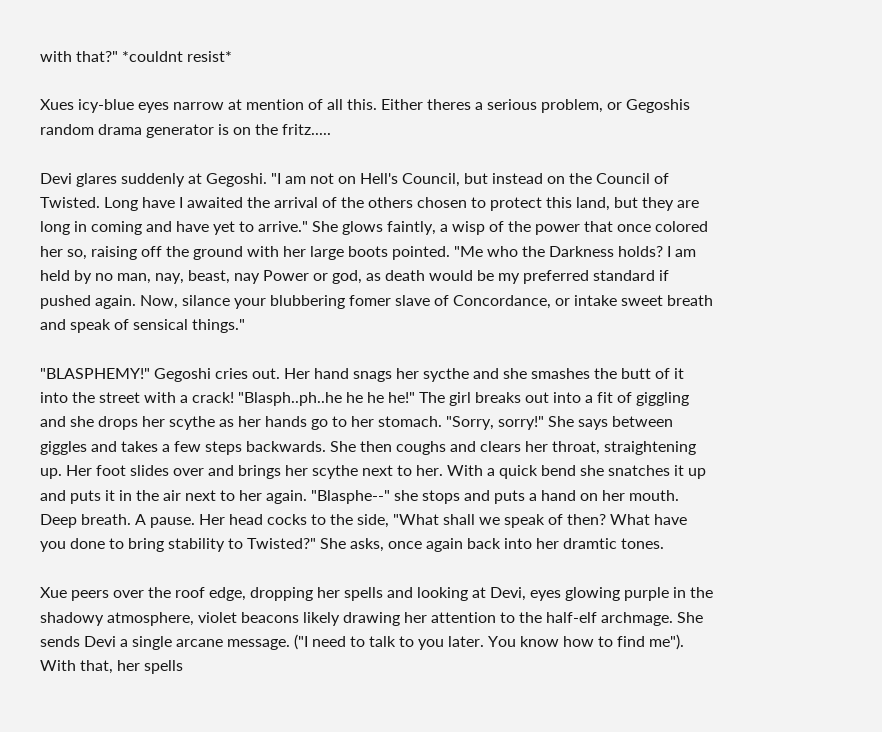with that?" *couldnt resist*

Xues icy-blue eyes narrow at mention of all this. Either theres a serious problem, or Gegoshis random drama generator is on the fritz.....

Devi glares suddenly at Gegoshi. "I am not on Hell's Council, but instead on the Council of Twisted. Long have I awaited the arrival of the others chosen to protect this land, but they are long in coming and have yet to arrive." She glows faintly, a wisp of the power that once colored her so, raising off the ground with her large boots pointed. "Me who the Darkness holds? I am held by no man, nay, beast, nay Power or god, as death would be my preferred standard if pushed again. Now, silance your blubbering fomer slave of Concordance, or intake sweet breath and speak of sensical things."

"BLASPHEMY!" Gegoshi cries out. Her hand snags her sycthe and she smashes the butt of it into the street with a crack! "Blasph..ph..he he he he!" The girl breaks out into a fit of giggling and she drops her scythe as her hands go to her stomach. "Sorry, sorry!" She says between giggles and takes a few steps backwards. She then coughs and clears her throat, straightening up. Her foot slides over and brings her scythe next to her. With a quick bend she snatches it up and puts it in the air next to her again. "Blasphe--" she stops and puts a hand on her mouth. Deep breath. A pause. Her head cocks to the side, "What shall we speak of then? What have you done to bring stability to Twisted?" She asks, once again back into her dramtic tones.

Xue peers over the roof edge, dropping her spells and looking at Devi, eyes glowing purple in the shadowy atmosphere, violet beacons likely drawing her attention to the half-elf archmage. She sends Devi a single arcane message. ("I need to talk to you later. You know how to find me"). With that, her spells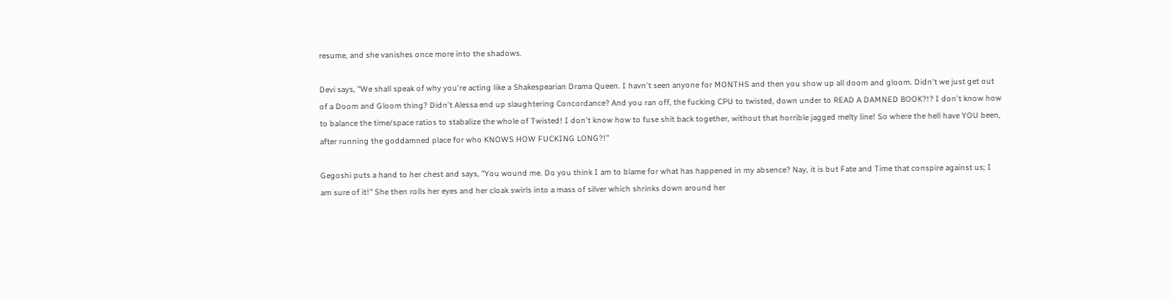resume, and she vanishes once more into the shadows.

Devi says, "We shall speak of why you're acting like a Shakespearian Drama Queen. I havn't seen anyone for MONTHS and then you show up all doom and gloom. Didn't we just get out of a Doom and Gloom thing? Didn't Alessa end up slaughtering Concordance? And you ran off, the fucking CPU to twisted, down under to READ A DAMNED BOOK?!? I don't know how to balance the time/space ratios to stabalize the whole of Twisted! I don't know how to fuse shit back together, without that horrible jagged melty line! So where the hell have YOU been, after running the goddamned place for who KNOWS HOW FUCKING LONG?!"

Gegoshi puts a hand to her chest and says, "You wound me. Do you think I am to blame for what has happened in my absence? Nay, it is but Fate and Time that conspire against us; I am sure of it!" She then rolls her eyes and her cloak swirls into a mass of silver which shrinks down around her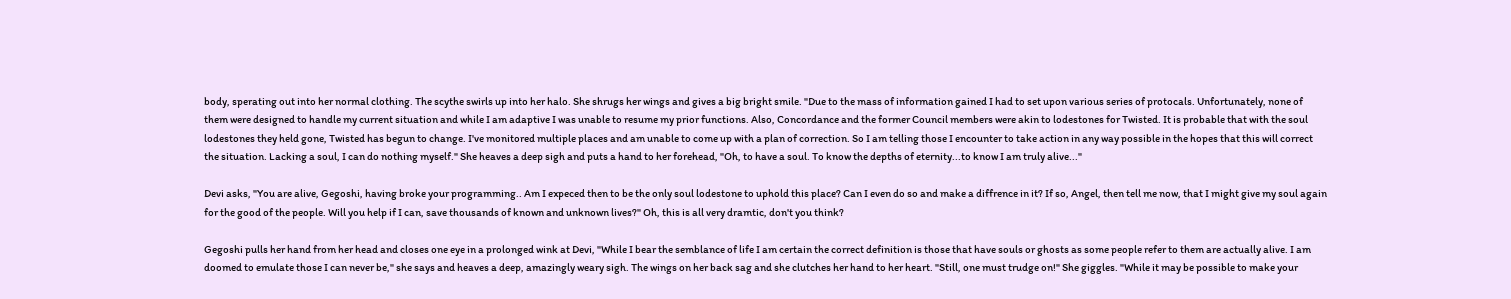body, sperating out into her normal clothing. The scythe swirls up into her halo. She shrugs her wings and gives a big bright smile. "Due to the mass of information gained I had to set upon various series of protocals. Unfortunately, none of them were designed to handle my current situation and while I am adaptive I was unable to resume my prior functions. Also, Concordance and the former Council members were akin to lodestones for Twisted. It is probable that with the soul lodestones they held gone, Twisted has begun to change. I've monitored multiple places and am unable to come up with a plan of correction. So I am telling those I encounter to take action in any way possible in the hopes that this will correct the situation. Lacking a soul, I can do nothing myself." She heaves a deep sigh and puts a hand to her forehead, "Oh, to have a soul. To know the depths of eternity...to know I am truly alive..."

Devi asks, "You are alive, Gegoshi, having broke your programming.. Am I expeced then to be the only soul lodestone to uphold this place? Can I even do so and make a diffrence in it? If so, Angel, then tell me now, that I might give my soul again for the good of the people. Will you help if I can, save thousands of known and unknown lives?" Oh, this is all very dramtic, don't you think?

Gegoshi pulls her hand from her head and closes one eye in a prolonged wink at Devi, "While I bear the semblance of life I am certain the correct definition is those that have souls or ghosts as some people refer to them are actually alive. I am doomed to emulate those I can never be," she says and heaves a deep, amazingly weary sigh. The wings on her back sag and she clutches her hand to her heart. "Still, one must trudge on!" She giggles. "While it may be possible to make your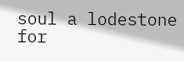soul a lodestone for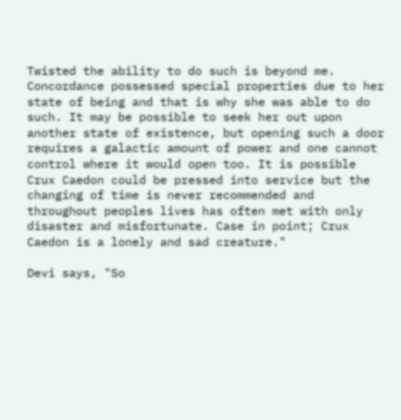Twisted the ability to do such is beyond me. Concordance possessed special properties due to her state of being and that is why she was able to do such. It may be possible to seek her out upon another state of existence, but opening such a door requires a galactic amount of power and one cannot control where it would open too. It is possible Crux Caedon could be pressed into service but the changing of time is never recommended and throughout peoples lives has often met with only disaster and misfortunate. Case in point; Crux Caedon is a lonely and sad creature."

Devi says, "So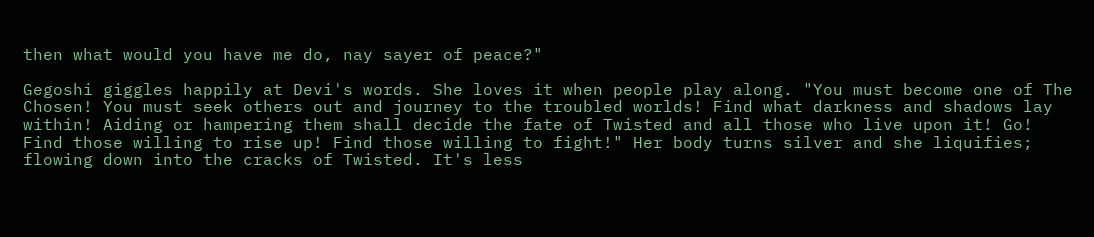then what would you have me do, nay sayer of peace?"

Gegoshi giggles happily at Devi's words. She loves it when people play along. "You must become one of The Chosen! You must seek others out and journey to the troubled worlds! Find what darkness and shadows lay within! Aiding or hampering them shall decide the fate of Twisted and all those who live upon it! Go! Find those willing to rise up! Find those willing to fight!" Her body turns silver and she liquifies; flowing down into the cracks of Twisted. It's less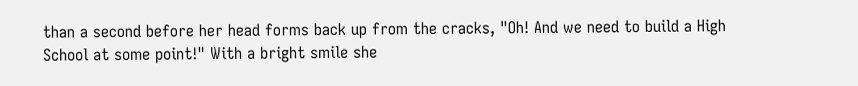than a second before her head forms back up from the cracks, "Oh! And we need to build a High School at some point!" With a bright smile she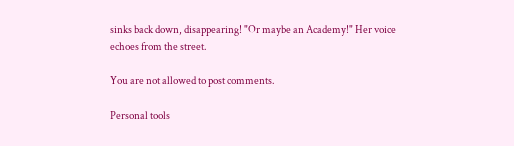sinks back down, disappearing! "Or maybe an Academy!" Her voice echoes from the street.

You are not allowed to post comments.

Personal tools